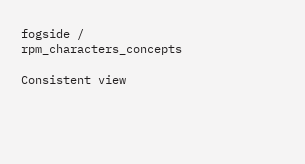fogside / rpm_characters_concepts

Consistent view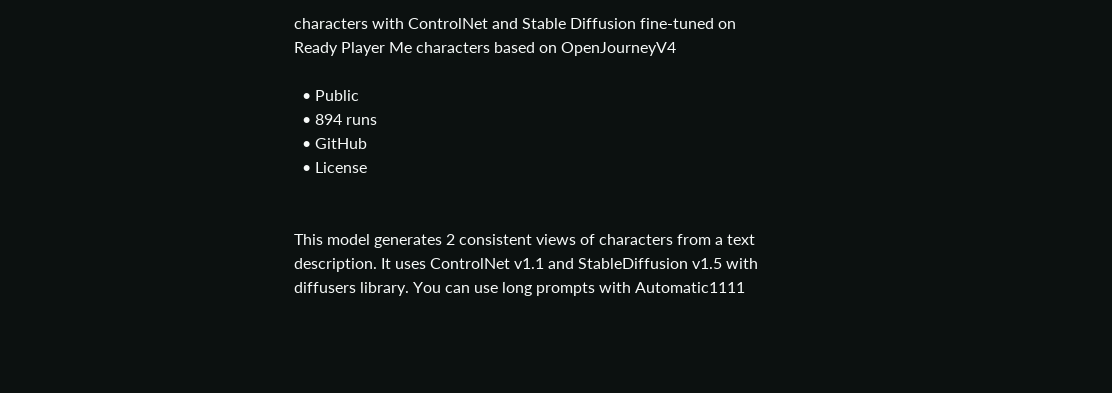characters with ControlNet and Stable Diffusion fine-tuned on Ready Player Me characters based on OpenJourneyV4

  • Public
  • 894 runs
  • GitHub
  • License


This model generates 2 consistent views of characters from a text description. It uses ControlNet v1.1 and StableDiffusion v1.5 with diffusers library. You can use long prompts with Automatic1111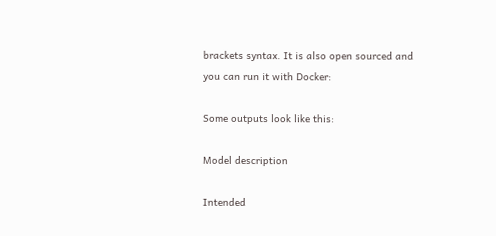brackets syntax. It is also open sourced and you can run it with Docker:

Some outputs look like this:

Model description

Intended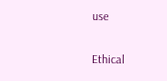use

Ethical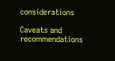considerations

Caveats and recommendations